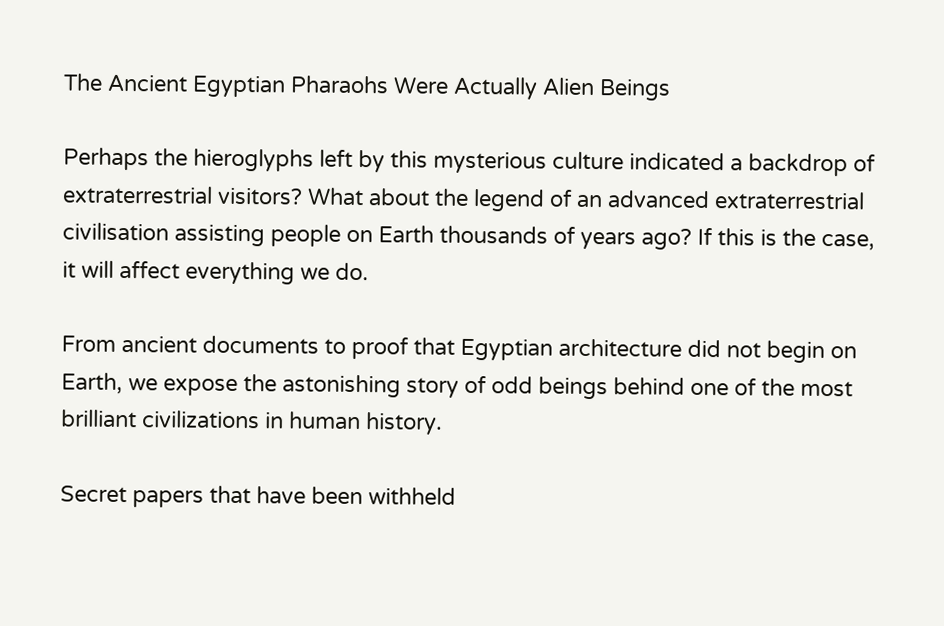The Ancient Egyptian Pharaohs Were Actually Alien Beings

Perhaps the hieroglyphs left by this mysterious culture indicated a backdrop of extraterrestrial visitors? What about the legend of an advanced extraterrestrial civilisation assisting people on Earth thousands of years ago? If this is the case, it will affect everything we do.

From ancient documents to proof that Egyptian architecture did not begin on Earth, we expose the astonishing story of odd beings behind one of the most brilliant civilizations in human history.

Secret papers that have been withheld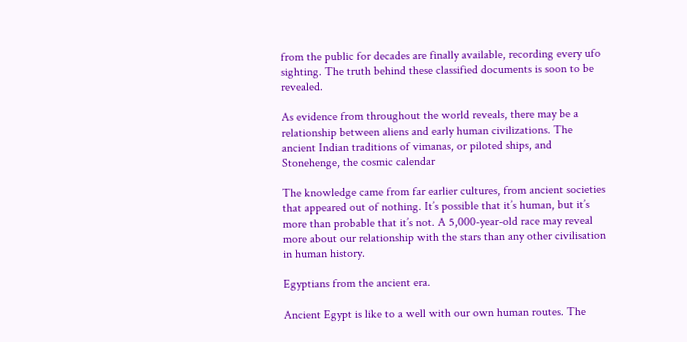from the public for decades are finally available, recording every ufo sighting. The truth behind these classified documents is soon to be revealed.

As evidence from throughout the world reveals, there may be a relationship between aliens and early human civilizations. The ancient Indian traditions of vimanas, or piloted ships, and Stonehenge, the cosmic calendar

The knowledge came from far earlier cultures, from ancient societies that appeared out of nothing. It’s possible that it’s human, but it’s more than probable that it’s not. A 5,000-year-old race may reveal more about our relationship with the stars than any other civilisation in human history.

Egyptians from the ancient era.

Ancient Egypt is like to a well with our own human routes. The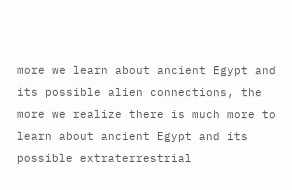more we learn about ancient Egypt and its possible alien connections, the more we realize there is much more to learn about ancient Egypt and its possible extraterrestrial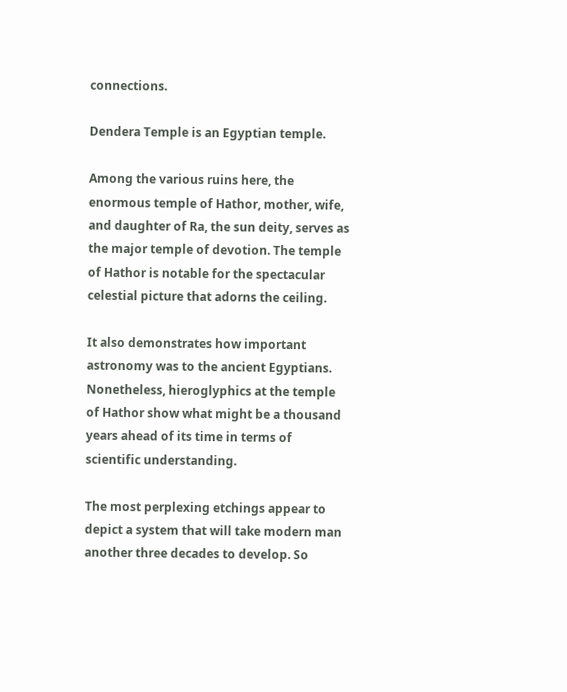connections.

Dendera Temple is an Egyptian temple.

Among the various ruins here, the enormous temple of Hathor, mother, wife, and daughter of Ra, the sun deity, serves as the major temple of devotion. The temple of Hathor is notable for the spectacular celestial picture that adorns the ceiling.

It also demonstrates how important astronomy was to the ancient Egyptians. Nonetheless, hieroglyphics at the temple of Hathor show what might be a thousand years ahead of its time in terms of scientific understanding.

The most perplexing etchings appear to depict a system that will take modern man another three decades to develop. So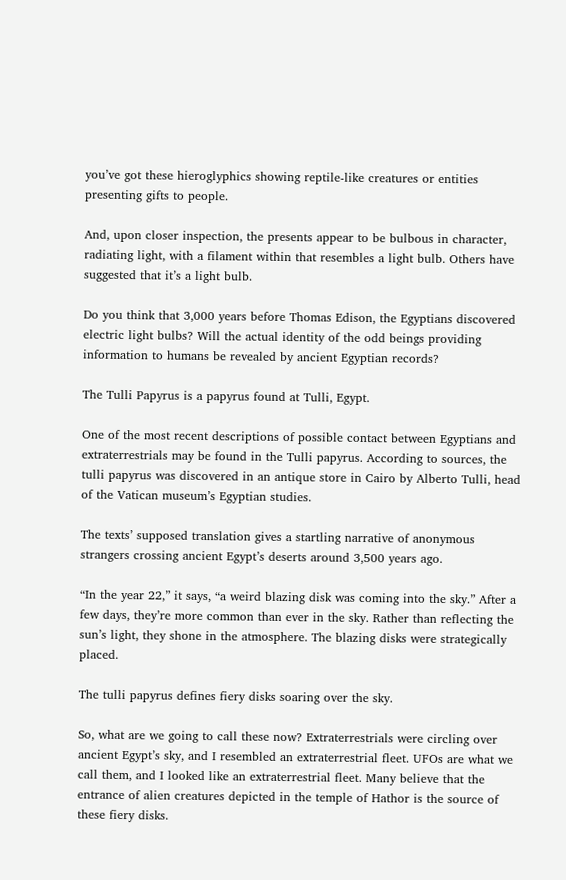you’ve got these hieroglyphics showing reptile-like creatures or entities presenting gifts to people.

And, upon closer inspection, the presents appear to be bulbous in character, radiating light, with a filament within that resembles a light bulb. Others have suggested that it’s a light bulb.

Do you think that 3,000 years before Thomas Edison, the Egyptians discovered electric light bulbs? Will the actual identity of the odd beings providing information to humans be revealed by ancient Egyptian records?

The Tulli Papyrus is a papyrus found at Tulli, Egypt.

One of the most recent descriptions of possible contact between Egyptians and extraterrestrials may be found in the Tulli papyrus. According to sources, the tulli papyrus was discovered in an antique store in Cairo by Alberto Tulli, head of the Vatican museum’s Egyptian studies.

The texts’ supposed translation gives a startling narrative of anonymous strangers crossing ancient Egypt’s deserts around 3,500 years ago.

“In the year 22,” it says, “a weird blazing disk was coming into the sky.” After a few days, they’re more common than ever in the sky. Rather than reflecting the sun’s light, they shone in the atmosphere. The blazing disks were strategically placed.

The tulli papyrus defines fiery disks soaring over the sky.

So, what are we going to call these now? Extraterrestrials were circling over ancient Egypt’s sky, and I resembled an extraterrestrial fleet. UFOs are what we call them, and I looked like an extraterrestrial fleet. Many believe that the entrance of alien creatures depicted in the temple of Hathor is the source of these fiery disks.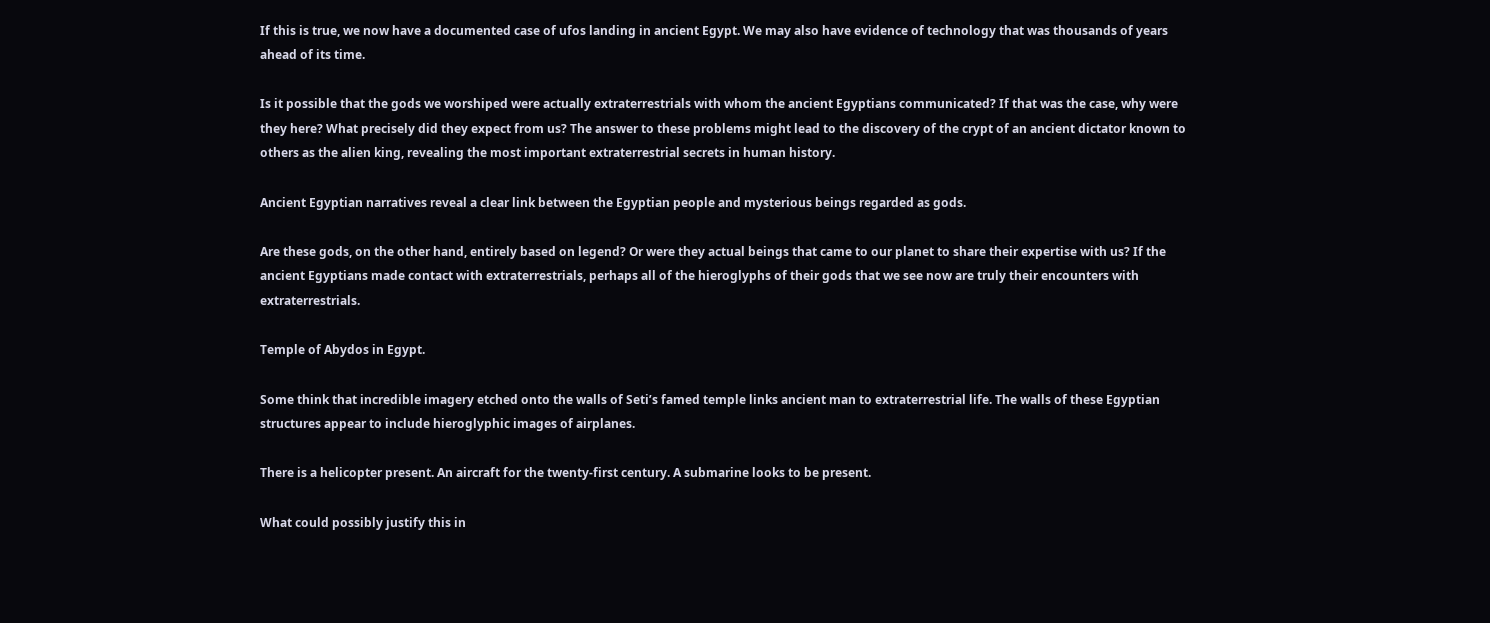If this is true, we now have a documented case of ufos landing in ancient Egypt. We may also have evidence of technology that was thousands of years ahead of its time.

Is it possible that the gods we worshiped were actually extraterrestrials with whom the ancient Egyptians communicated? If that was the case, why were they here? What precisely did they expect from us? The answer to these problems might lead to the discovery of the crypt of an ancient dictator known to others as the alien king, revealing the most important extraterrestrial secrets in human history.

Ancient Egyptian narratives reveal a clear link between the Egyptian people and mysterious beings regarded as gods.

Are these gods, on the other hand, entirely based on legend? Or were they actual beings that came to our planet to share their expertise with us? If the ancient Egyptians made contact with extraterrestrials, perhaps all of the hieroglyphs of their gods that we see now are truly their encounters with extraterrestrials.

Temple of Abydos in Egypt.

Some think that incredible imagery etched onto the walls of Seti’s famed temple links ancient man to extraterrestrial life. The walls of these Egyptian structures appear to include hieroglyphic images of airplanes.

There is a helicopter present. An aircraft for the twenty-first century. A submarine looks to be present.

What could possibly justify this in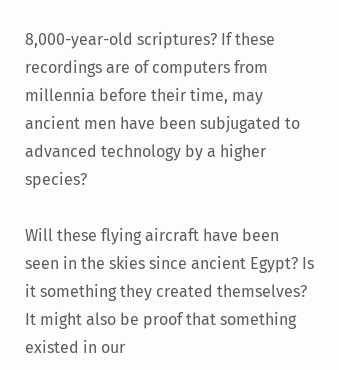8,000-year-old scriptures? If these recordings are of computers from millennia before their time, may ancient men have been subjugated to advanced technology by a higher species?

Will these flying aircraft have been seen in the skies since ancient Egypt? Is it something they created themselves? It might also be proof that something existed in our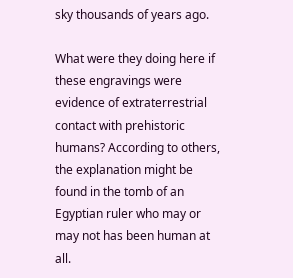sky thousands of years ago.

What were they doing here if these engravings were evidence of extraterrestrial contact with prehistoric humans? According to others, the explanation might be found in the tomb of an Egyptian ruler who may or may not has been human at all.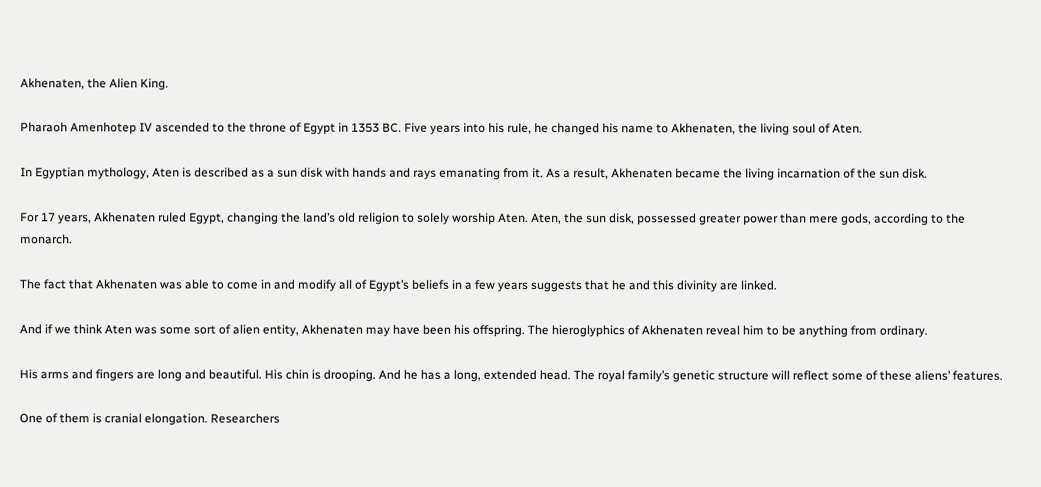Akhenaten, the Alien King.

Pharaoh Amenhotep IV ascended to the throne of Egypt in 1353 BC. Five years into his rule, he changed his name to Akhenaten, the living soul of Aten.

In Egyptian mythology, Aten is described as a sun disk with hands and rays emanating from it. As a result, Akhenaten became the living incarnation of the sun disk.

For 17 years, Akhenaten ruled Egypt, changing the land’s old religion to solely worship Aten. Aten, the sun disk, possessed greater power than mere gods, according to the monarch.

The fact that Akhenaten was able to come in and modify all of Egypt’s beliefs in a few years suggests that he and this divinity are linked.

And if we think Aten was some sort of alien entity, Akhenaten may have been his offspring. The hieroglyphics of Akhenaten reveal him to be anything from ordinary.

His arms and fingers are long and beautiful. His chin is drooping. And he has a long, extended head. The royal family’s genetic structure will reflect some of these aliens’ features.

One of them is cranial elongation. Researchers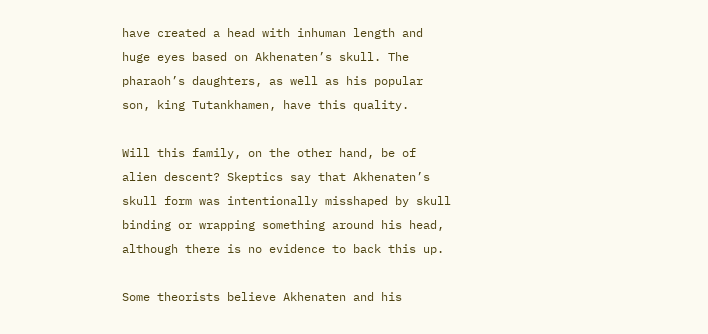have created a head with inhuman length and huge eyes based on Akhenaten’s skull. The pharaoh’s daughters, as well as his popular son, king Tutankhamen, have this quality.

Will this family, on the other hand, be of alien descent? Skeptics say that Akhenaten’s skull form was intentionally misshaped by skull binding or wrapping something around his head, although there is no evidence to back this up.

Some theorists believe Akhenaten and his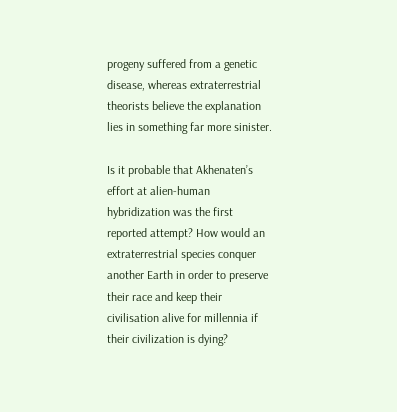progeny suffered from a genetic disease, whereas extraterrestrial theorists believe the explanation lies in something far more sinister.

Is it probable that Akhenaten’s effort at alien-human hybridization was the first reported attempt? How would an extraterrestrial species conquer another Earth in order to preserve their race and keep their civilisation alive for millennia if their civilization is dying?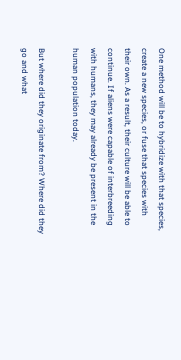One method will be to hybridize with that species, create a new species, or fuse that species with their own. As a result, their culture will be able to continue. If aliens were capable of interbreeding with humans, they may already be present in the human population today.

But where did they originate from? Where did they go and what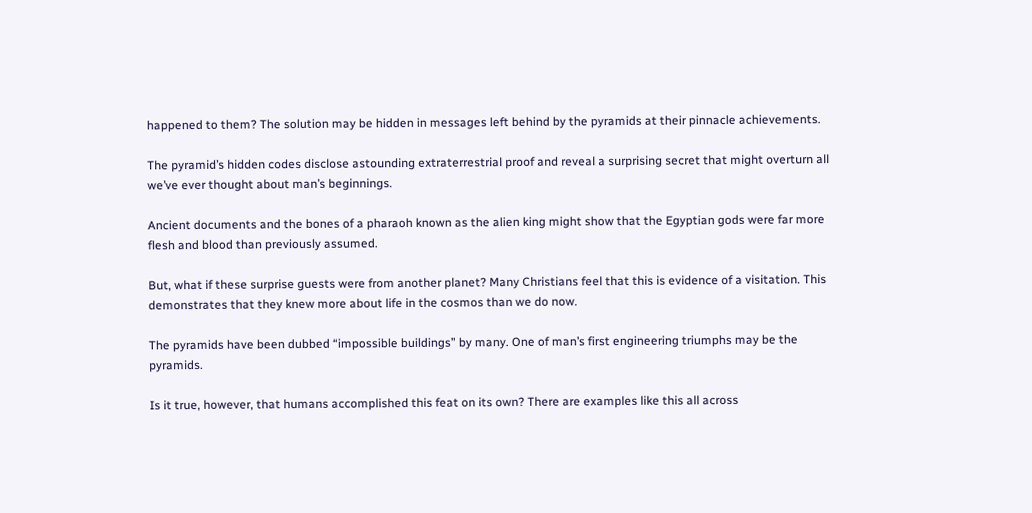happened to them? The solution may be hidden in messages left behind by the pyramids at their pinnacle achievements.

The pyramid’s hidden codes disclose astounding extraterrestrial proof and reveal a surprising secret that might overturn all we’ve ever thought about man’s beginnings.

Ancient documents and the bones of a pharaoh known as the alien king might show that the Egyptian gods were far more flesh and blood than previously assumed.

But, what if these surprise guests were from another planet? Many Christians feel that this is evidence of a visitation. This demonstrates that they knew more about life in the cosmos than we do now.

The pyramids have been dubbed “impossible buildings” by many. One of man’s first engineering triumphs may be the pyramids.

Is it true, however, that humans accomplished this feat on its own? There are examples like this all across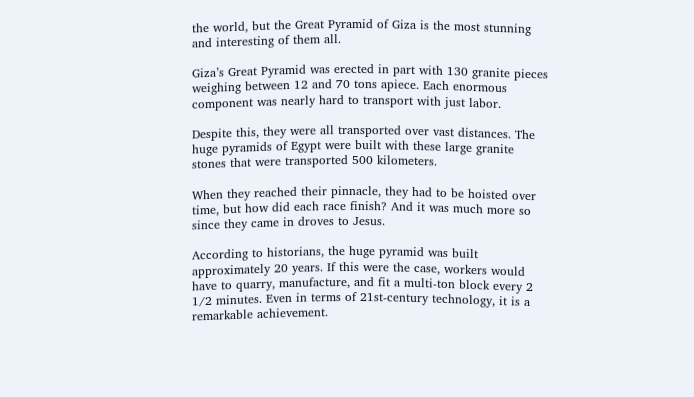the world, but the Great Pyramid of Giza is the most stunning and interesting of them all.

Giza’s Great Pyramid was erected in part with 130 granite pieces weighing between 12 and 70 tons apiece. Each enormous component was nearly hard to transport with just labor.

Despite this, they were all transported over vast distances. The huge pyramids of Egypt were built with these large granite stones that were transported 500 kilometers.

When they reached their pinnacle, they had to be hoisted over time, but how did each race finish? And it was much more so since they came in droves to Jesus.

According to historians, the huge pyramid was built approximately 20 years. If this were the case, workers would have to quarry, manufacture, and fit a multi-ton block every 2 1/2 minutes. Even in terms of 21st-century technology, it is a remarkable achievement.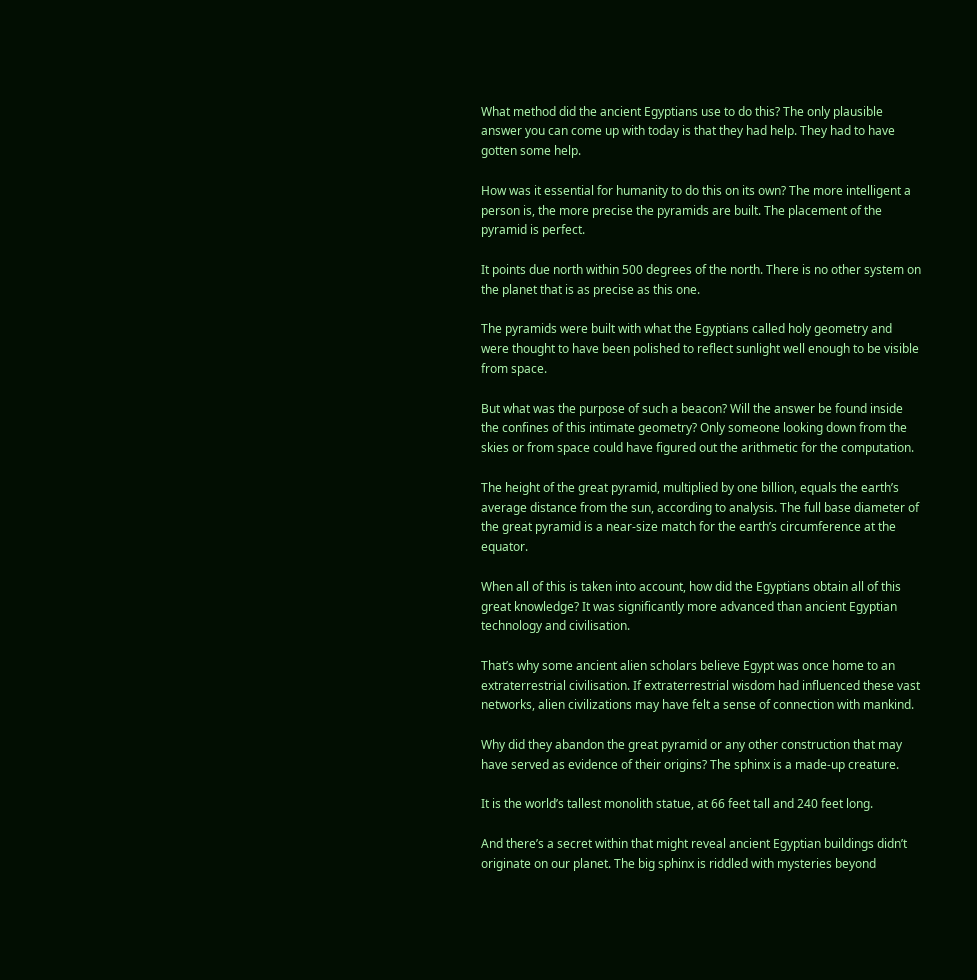What method did the ancient Egyptians use to do this? The only plausible answer you can come up with today is that they had help. They had to have gotten some help.

How was it essential for humanity to do this on its own? The more intelligent a person is, the more precise the pyramids are built. The placement of the pyramid is perfect.

It points due north within 500 degrees of the north. There is no other system on the planet that is as precise as this one.

The pyramids were built with what the Egyptians called holy geometry and were thought to have been polished to reflect sunlight well enough to be visible from space.

But what was the purpose of such a beacon? Will the answer be found inside the confines of this intimate geometry? Only someone looking down from the skies or from space could have figured out the arithmetic for the computation.

The height of the great pyramid, multiplied by one billion, equals the earth’s average distance from the sun, according to analysis. The full base diameter of the great pyramid is a near-size match for the earth’s circumference at the equator.

When all of this is taken into account, how did the Egyptians obtain all of this great knowledge? It was significantly more advanced than ancient Egyptian technology and civilisation.

That’s why some ancient alien scholars believe Egypt was once home to an extraterrestrial civilisation. If extraterrestrial wisdom had influenced these vast networks, alien civilizations may have felt a sense of connection with mankind.

Why did they abandon the great pyramid or any other construction that may have served as evidence of their origins? The sphinx is a made-up creature.

It is the world’s tallest monolith statue, at 66 feet tall and 240 feet long.

And there’s a secret within that might reveal ancient Egyptian buildings didn’t originate on our planet. The big sphinx is riddled with mysteries beyond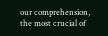our comprehension, the most crucial of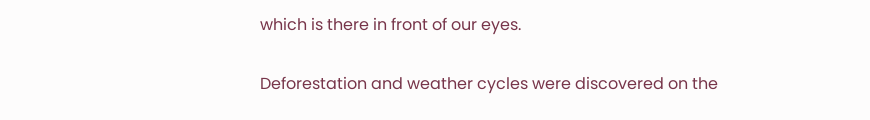which is there in front of our eyes.

Deforestation and weather cycles were discovered on the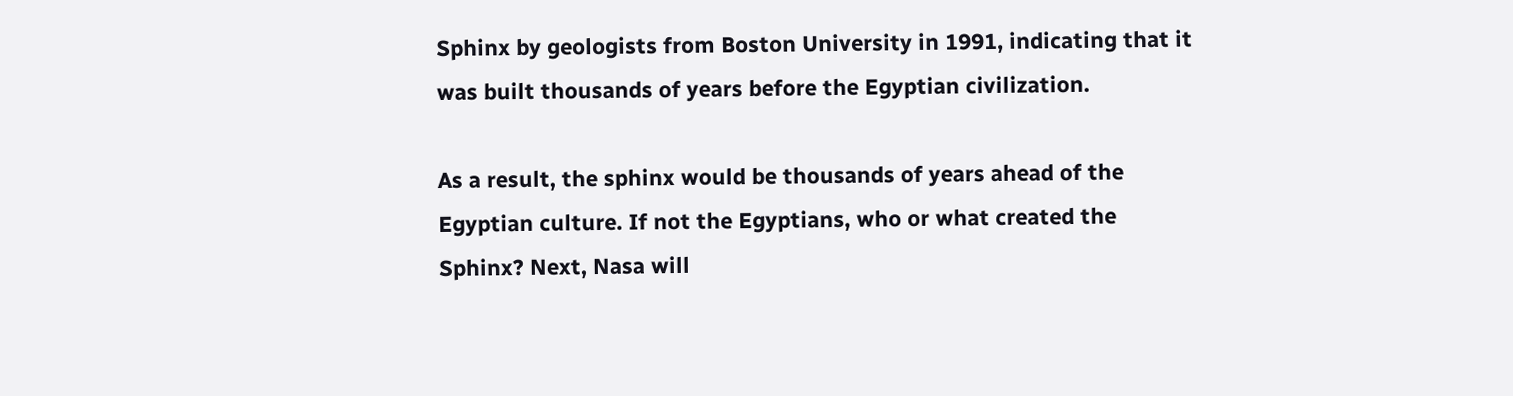Sphinx by geologists from Boston University in 1991, indicating that it was built thousands of years before the Egyptian civilization.

As a result, the sphinx would be thousands of years ahead of the Egyptian culture. If not the Egyptians, who or what created the Sphinx? Next, Nasa will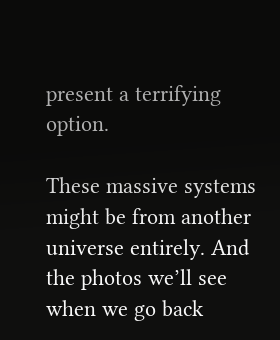present a terrifying option.

These massive systems might be from another universe entirely. And the photos we’ll see when we go back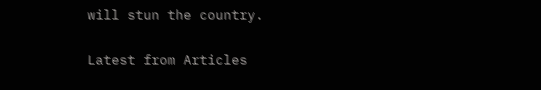will stun the country.

Latest from Articles